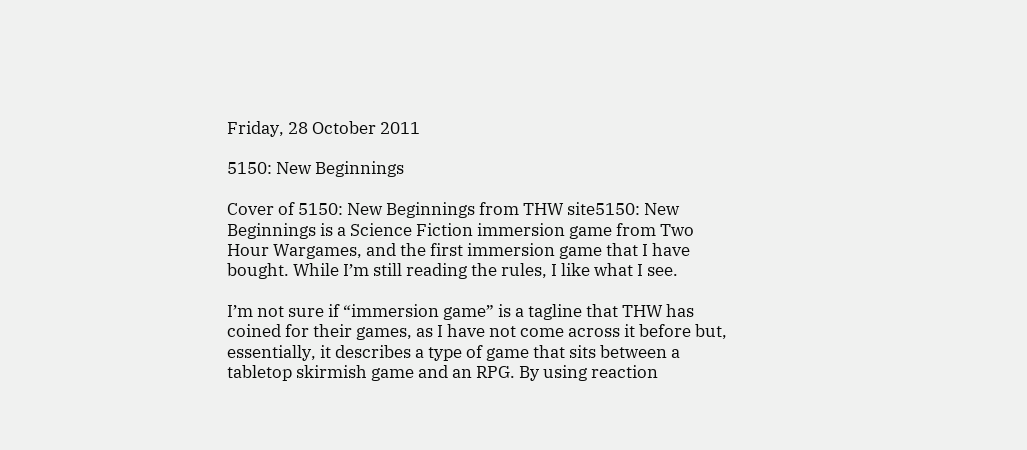Friday, 28 October 2011

5150: New Beginnings

Cover of 5150: New Beginnings from THW site5150: New Beginnings is a Science Fiction immersion game from Two Hour Wargames, and the first immersion game that I have bought. While I’m still reading the rules, I like what I see.

I’m not sure if “immersion game” is a tagline that THW has coined for their games, as I have not come across it before but, essentially, it describes a type of game that sits between a tabletop skirmish game and an RPG. By using reaction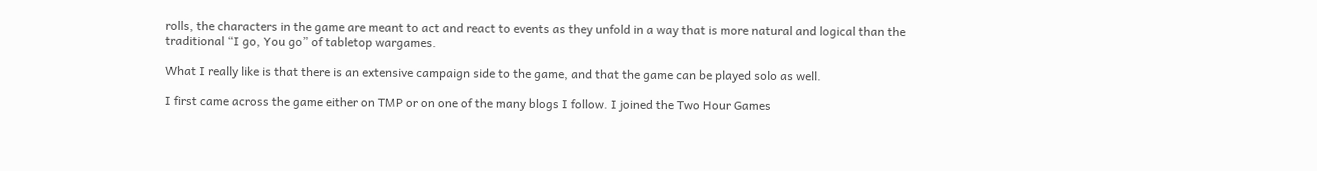rolls, the characters in the game are meant to act and react to events as they unfold in a way that is more natural and logical than the traditional “I go, You go” of tabletop wargames.

What I really like is that there is an extensive campaign side to the game, and that the game can be played solo as well.

I first came across the game either on TMP or on one of the many blogs I follow. I joined the Two Hour Games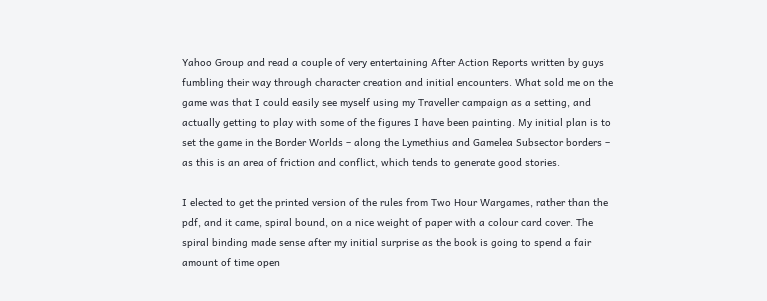Yahoo Group and read a couple of very entertaining After Action Reports written by guys fumbling their way through character creation and initial encounters. What sold me on the game was that I could easily see myself using my Traveller campaign as a setting, and actually getting to play with some of the figures I have been painting. My initial plan is to set the game in the Border Worlds – along the Lymethius and Gamelea Subsector borders – as this is an area of friction and conflict, which tends to generate good stories.

I elected to get the printed version of the rules from Two Hour Wargames, rather than the pdf, and it came, spiral bound, on a nice weight of paper with a colour card cover. The spiral binding made sense after my initial surprise as the book is going to spend a fair amount of time open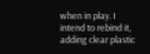when in play. I intend to rebind it, adding clear plastic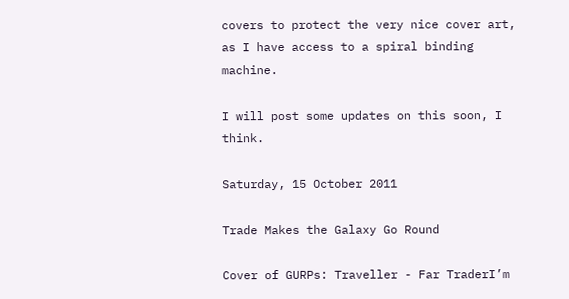covers to protect the very nice cover art, as I have access to a spiral binding machine.

I will post some updates on this soon, I think.

Saturday, 15 October 2011

Trade Makes the Galaxy Go Round

Cover of GURPs: Traveller - Far TraderI’m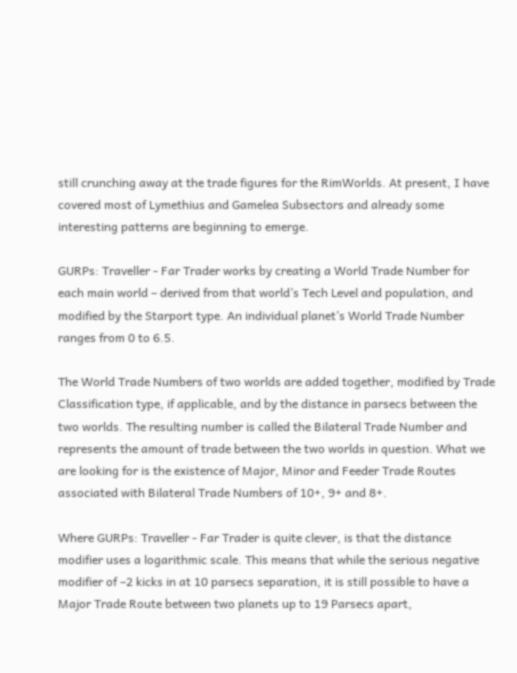still crunching away at the trade figures for the RimWorlds. At present, I have covered most of Lymethius and Gamelea Subsectors and already some interesting patterns are beginning to emerge.

GURPs: Traveller - Far Trader works by creating a World Trade Number for each main world – derived from that world’s Tech Level and population, and modified by the Starport type. An individual planet’s World Trade Number ranges from 0 to 6.5.

The World Trade Numbers of two worlds are added together, modified by Trade Classification type, if applicable, and by the distance in parsecs between the two worlds. The resulting number is called the Bilateral Trade Number and represents the amount of trade between the two worlds in question. What we are looking for is the existence of Major, Minor and Feeder Trade Routes associated with Bilateral Trade Numbers of 10+, 9+ and 8+.

Where GURPs: Traveller - Far Trader is quite clever, is that the distance modifier uses a logarithmic scale. This means that while the serious negative modifier of –2 kicks in at 10 parsecs separation, it is still possible to have a Major Trade Route between two planets up to 19 Parsecs apart,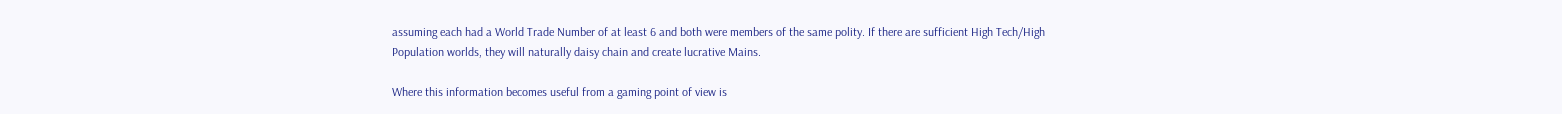assuming each had a World Trade Number of at least 6 and both were members of the same polity. If there are sufficient High Tech/High Population worlds, they will naturally daisy chain and create lucrative Mains.

Where this information becomes useful from a gaming point of view is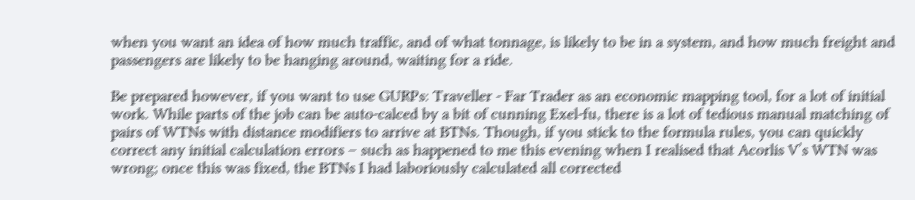when you want an idea of how much traffic, and of what tonnage, is likely to be in a system, and how much freight and passengers are likely to be hanging around, waiting for a ride.

Be prepared however, if you want to use GURPs: Traveller - Far Trader as an economic mapping tool, for a lot of initial work. While parts of the job can be auto-calced by a bit of cunning Exel-fu, there is a lot of tedious manual matching of pairs of WTNs with distance modifiers to arrive at BTNs. Though, if you stick to the formula rules, you can quickly correct any initial calculation errors – such as happened to me this evening when I realised that Acorlis V’s WTN was wrong; once this was fixed, the BTNs I had laboriously calculated all corrected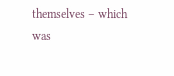themselves – which was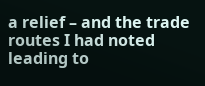a relief – and the trade routes I had noted leading to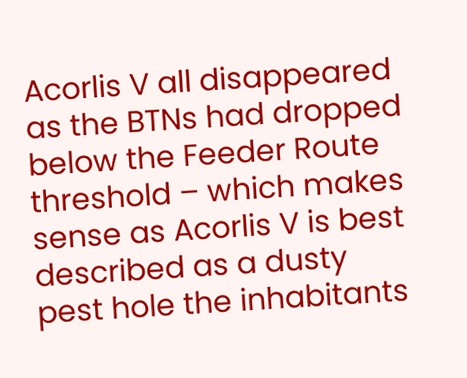Acorlis V all disappeared as the BTNs had dropped below the Feeder Route threshold – which makes sense as Acorlis V is best described as a dusty pest hole the inhabitants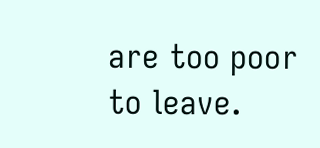are too poor to leave.